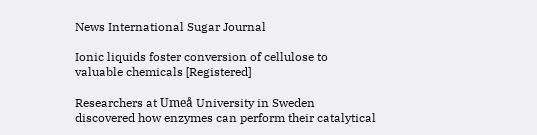News International Sugar Journal

Ionic liquids foster conversion of cellulose to valuable chemicals [Registered]

Researchers at Umeå University in Sweden discovered how enzymes can perform their catalytical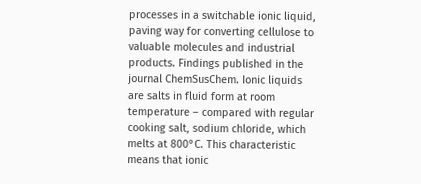processes in a switchable ionic liquid, paving way for converting cellulose to valuable molecules and industrial products. Findings published in the journal ChemSusChem. Ionic liquids are salts in fluid form at room temperature – compared with regular cooking salt, sodium chloride, which melts at 800°C. This characteristic means that ionic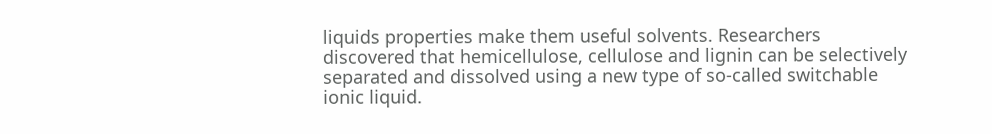liquids properties make them useful solvents. Researchers discovered that hemicellulose, cellulose and lignin can be selectively separated and dissolved using a new type of so-called switchable ionic liquid.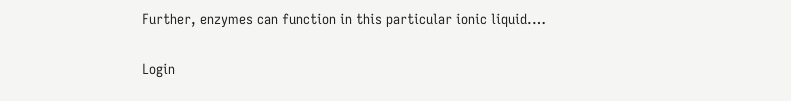Further, enzymes can function in this particular ionic liquid.…

Login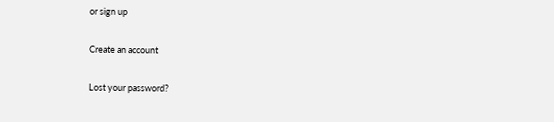or sign up

Create an account

Lost your password?